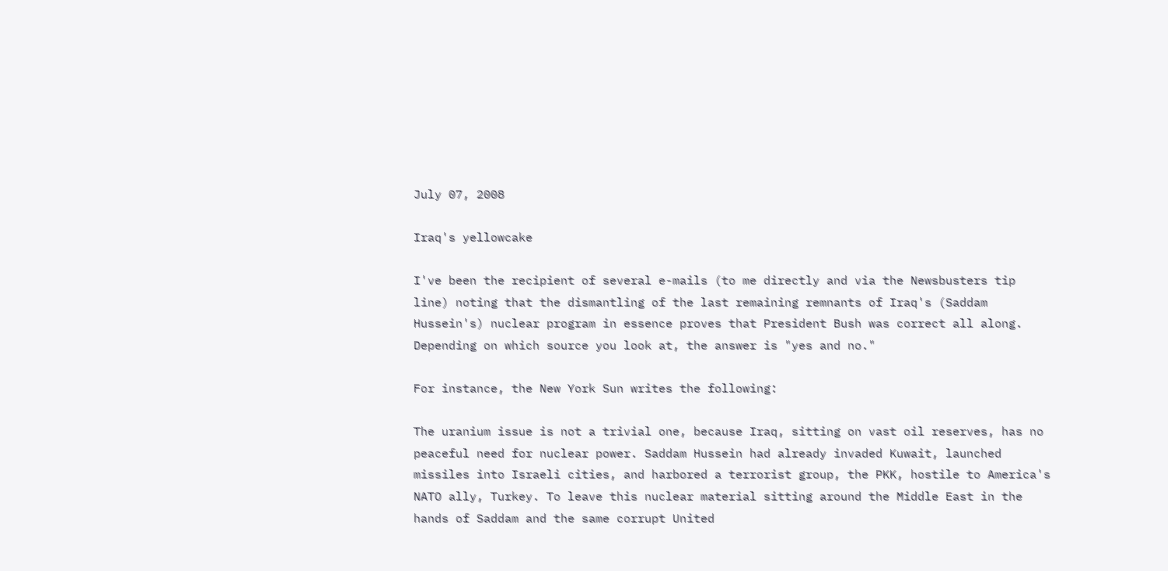July 07, 2008

Iraq's yellowcake

I've been the recipient of several e-mails (to me directly and via the Newsbusters tip line) noting that the dismantling of the last remaining remnants of Iraq's (Saddam Hussein's) nuclear program in essence proves that President Bush was correct all along. Depending on which source you look at, the answer is "yes and no."

For instance, the New York Sun writes the following:

The uranium issue is not a trivial one, because Iraq, sitting on vast oil reserves, has no peaceful need for nuclear power. Saddam Hussein had already invaded Kuwait, launched missiles into Israeli cities, and harbored a terrorist group, the PKK, hostile to America's NATO ally, Turkey. To leave this nuclear material sitting around the Middle East in the hands of Saddam and the same corrupt United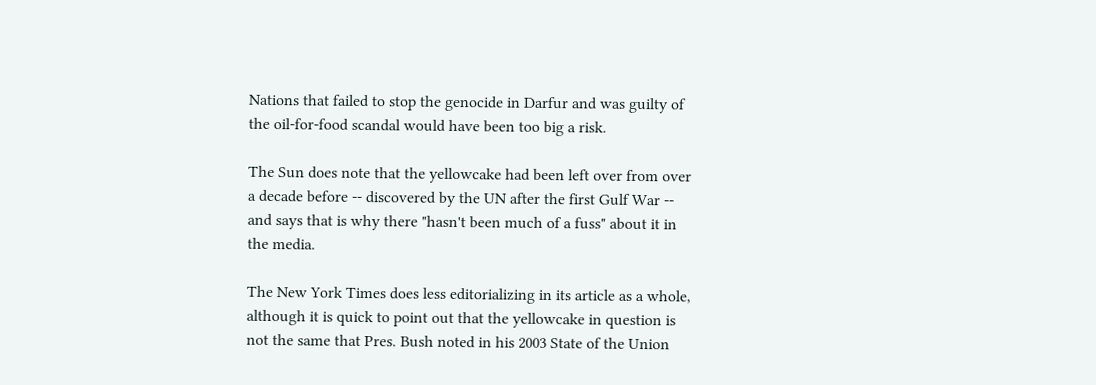Nations that failed to stop the genocide in Darfur and was guilty of the oil-for-food scandal would have been too big a risk.

The Sun does note that the yellowcake had been left over from over a decade before -- discovered by the UN after the first Gulf War -- and says that is why there "hasn't been much of a fuss" about it in the media.

The New York Times does less editorializing in its article as a whole, although it is quick to point out that the yellowcake in question is not the same that Pres. Bush noted in his 2003 State of the Union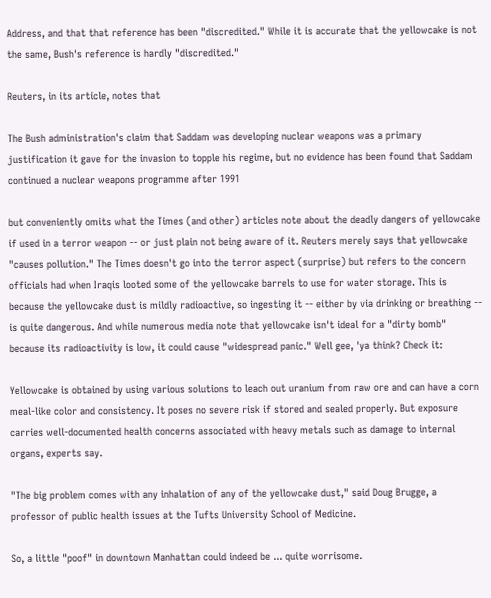Address, and that that reference has been "discredited." While it is accurate that the yellowcake is not the same, Bush's reference is hardly "discredited."

Reuters, in its article, notes that

The Bush administration's claim that Saddam was developing nuclear weapons was a primary justification it gave for the invasion to topple his regime, but no evidence has been found that Saddam continued a nuclear weapons programme after 1991

but conveniently omits what the Times (and other) articles note about the deadly dangers of yellowcake if used in a terror weapon -- or just plain not being aware of it. Reuters merely says that yellowcake "causes pollution." The Times doesn't go into the terror aspect (surprise) but refers to the concern officials had when Iraqis looted some of the yellowcake barrels to use for water storage. This is because the yellowcake dust is mildly radioactive, so ingesting it -- either by via drinking or breathing -- is quite dangerous. And while numerous media note that yellowcake isn't ideal for a "dirty bomb" because its radioactivity is low, it could cause "widespread panic." Well gee, 'ya think? Check it:

Yellowcake is obtained by using various solutions to leach out uranium from raw ore and can have a corn meal-like color and consistency. It poses no severe risk if stored and sealed properly. But exposure carries well-documented health concerns associated with heavy metals such as damage to internal organs, experts say.

"The big problem comes with any inhalation of any of the yellowcake dust," said Doug Brugge, a professor of public health issues at the Tufts University School of Medicine.

So, a little "poof" in downtown Manhattan could indeed be ... quite worrisome.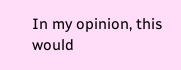In my opinion, this would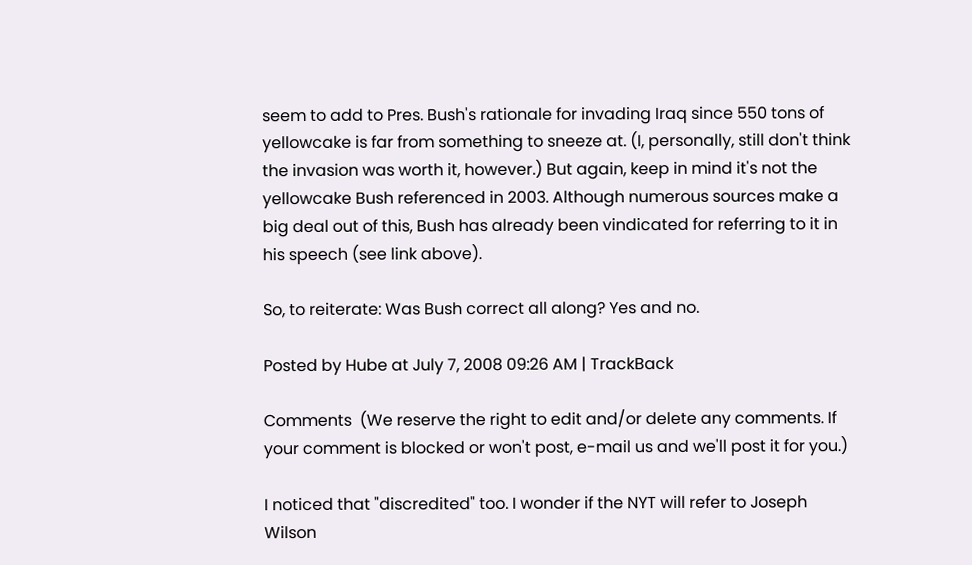seem to add to Pres. Bush's rationale for invading Iraq since 550 tons of yellowcake is far from something to sneeze at. (I, personally, still don't think the invasion was worth it, however.) But again, keep in mind it's not the yellowcake Bush referenced in 2003. Although numerous sources make a big deal out of this, Bush has already been vindicated for referring to it in his speech (see link above).

So, to reiterate: Was Bush correct all along? Yes and no.

Posted by Hube at July 7, 2008 09:26 AM | TrackBack

Comments  (We reserve the right to edit and/or delete any comments. If your comment is blocked or won't post, e-mail us and we'll post it for you.)

I noticed that "discredited" too. I wonder if the NYT will refer to Joseph Wilson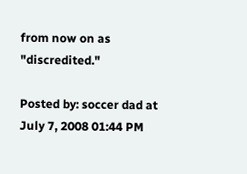from now on as "discredited."

Posted by: soccer dad at July 7, 2008 01:44 PM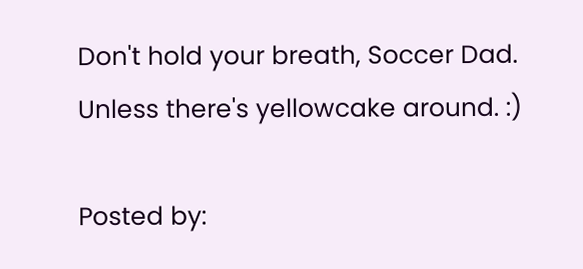Don't hold your breath, Soccer Dad. Unless there's yellowcake around. :)

Posted by: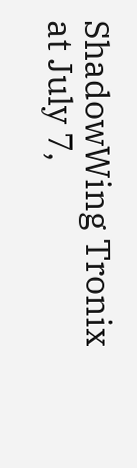ShadowWing Tronix at July 7,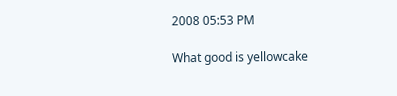2008 05:53 PM

What good is yellowcake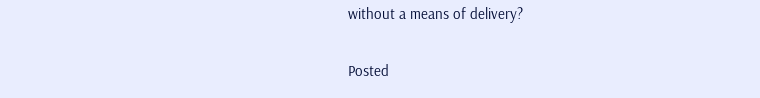without a means of delivery?

Posted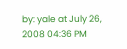by: yale at July 26, 2008 04:36 PM